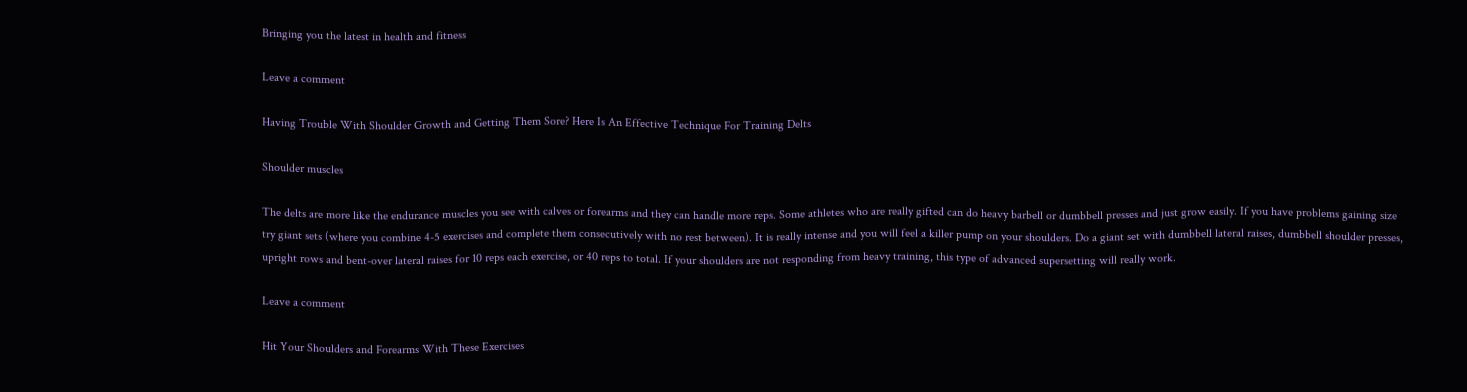Bringing you the latest in health and fitness

Leave a comment

Having Trouble With Shoulder Growth and Getting Them Sore? Here Is An Effective Technique For Training Delts

Shoulder muscles

The delts are more like the endurance muscles you see with calves or forearms and they can handle more reps. Some athletes who are really gifted can do heavy barbell or dumbbell presses and just grow easily. If you have problems gaining size try giant sets (where you combine 4-5 exercises and complete them consecutively with no rest between). It is really intense and you will feel a killer pump on your shoulders. Do a giant set with dumbbell lateral raises, dumbbell shoulder presses, upright rows and bent-over lateral raises for 10 reps each exercise, or 40 reps to total. If your shoulders are not responding from heavy training, this type of advanced supersetting will really work.

Leave a comment

Hit Your Shoulders and Forearms With These Exercises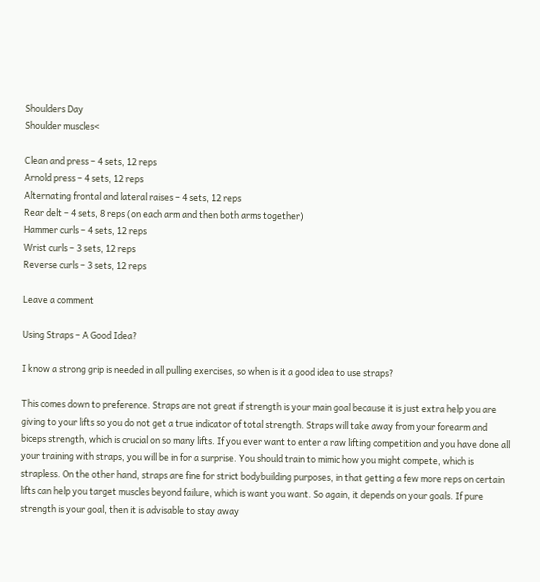Shoulders Day
Shoulder muscles<

Clean and press – 4 sets, 12 reps
Arnold press – 4 sets, 12 reps
Alternating frontal and lateral raises – 4 sets, 12 reps
Rear delt – 4 sets, 8 reps (on each arm and then both arms together)
Hammer curls – 4 sets, 12 reps
Wrist curls – 3 sets, 12 reps
Reverse curls – 3 sets, 12 reps

Leave a comment

Using Straps – A Good Idea?

I know a strong grip is needed in all pulling exercises, so when is it a good idea to use straps?

This comes down to preference. Straps are not great if strength is your main goal because it is just extra help you are giving to your lifts so you do not get a true indicator of total strength. Straps will take away from your forearm and biceps strength, which is crucial on so many lifts. If you ever want to enter a raw lifting competition and you have done all your training with straps, you will be in for a surprise. You should train to mimic how you might compete, which is strapless. On the other hand, straps are fine for strict bodybuilding purposes, in that getting a few more reps on certain lifts can help you target muscles beyond failure, which is want you want. So again, it depends on your goals. If pure strength is your goal, then it is advisable to stay away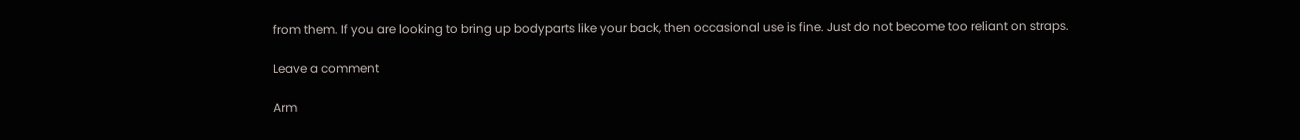from them. If you are looking to bring up bodyparts like your back, then occasional use is fine. Just do not become too reliant on straps.

Leave a comment

Arm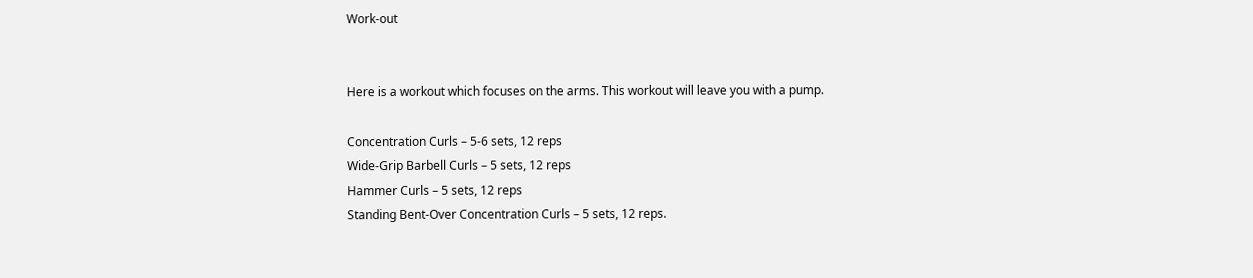Work-out


Here is a workout which focuses on the arms. This workout will leave you with a pump.

Concentration Curls – 5-6 sets, 12 reps
Wide-Grip Barbell Curls – 5 sets, 12 reps
Hammer Curls – 5 sets, 12 reps
Standing Bent-Over Concentration Curls – 5 sets, 12 reps.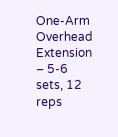One-Arm Overhead Extension – 5-6 sets, 12 reps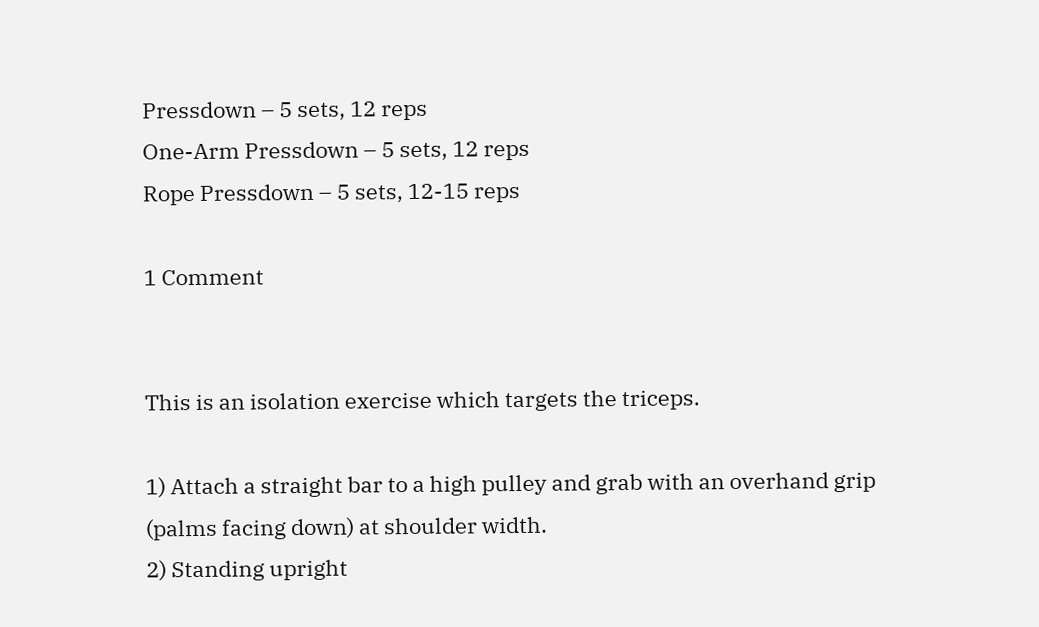Pressdown – 5 sets, 12 reps
One-Arm Pressdown – 5 sets, 12 reps
Rope Pressdown – 5 sets, 12-15 reps

1 Comment


This is an isolation exercise which targets the triceps.

1) Attach a straight bar to a high pulley and grab with an overhand grip (palms facing down) at shoulder width.
2) Standing upright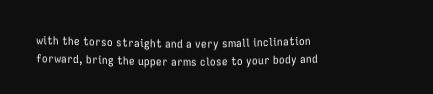with the torso straight and a very small inclination forward, bring the upper arms close to your body and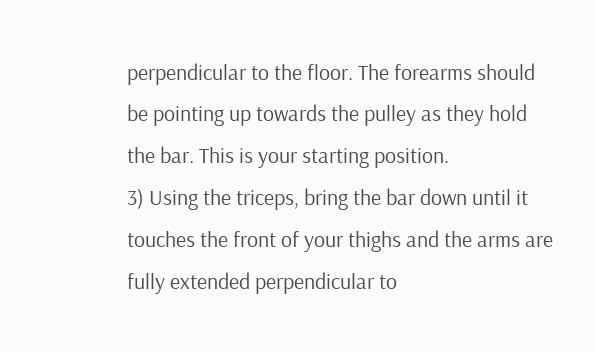perpendicular to the floor. The forearms should be pointing up towards the pulley as they hold the bar. This is your starting position.
3) Using the triceps, bring the bar down until it touches the front of your thighs and the arms are fully extended perpendicular to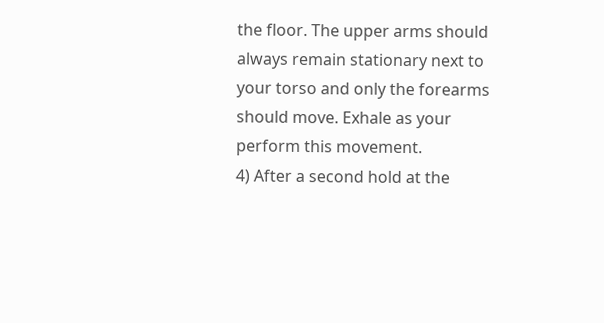the floor. The upper arms should always remain stationary next to your torso and only the forearms should move. Exhale as your perform this movement.
4) After a second hold at the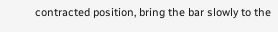contracted position, bring the bar slowly to the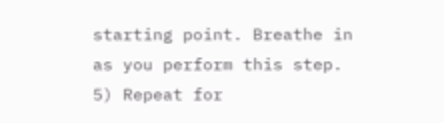starting point. Breathe in as you perform this step.
5) Repeat for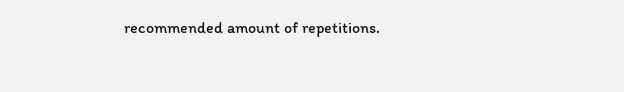recommended amount of repetitions.